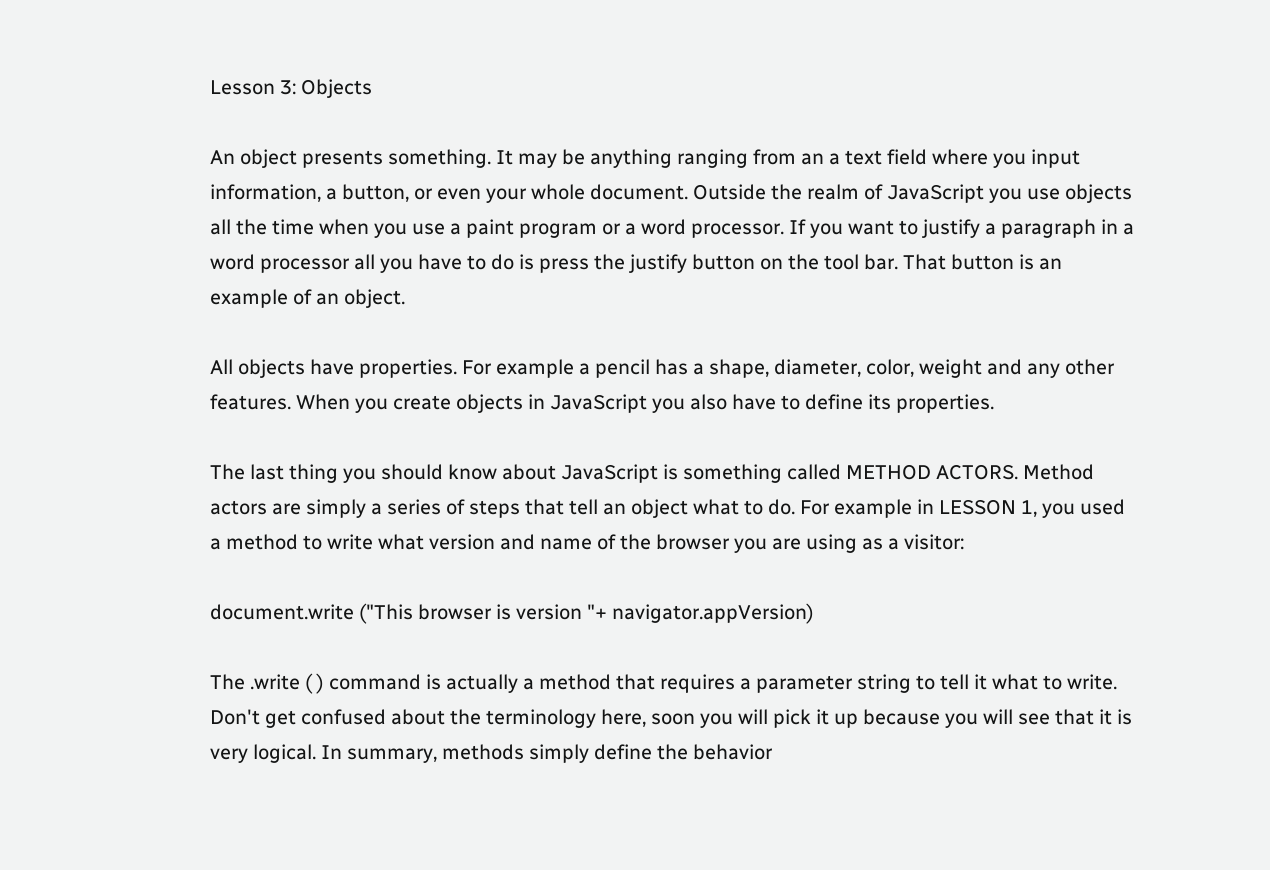Lesson 3: Objects

An object presents something. It may be anything ranging from an a text field where you input information, a button, or even your whole document. Outside the realm of JavaScript you use objects all the time when you use a paint program or a word processor. If you want to justify a paragraph in a word processor all you have to do is press the justify button on the tool bar. That button is an example of an object.

All objects have properties. For example a pencil has a shape, diameter, color, weight and any other features. When you create objects in JavaScript you also have to define its properties.

The last thing you should know about JavaScript is something called METHOD ACTORS. Method actors are simply a series of steps that tell an object what to do. For example in LESSON 1, you used a method to write what version and name of the browser you are using as a visitor:

document.write ("This browser is version "+ navigator.appVersion)

The .write ( ) command is actually a method that requires a parameter string to tell it what to write. Don't get confused about the terminology here, soon you will pick it up because you will see that it is very logical. In summary, methods simply define the behavior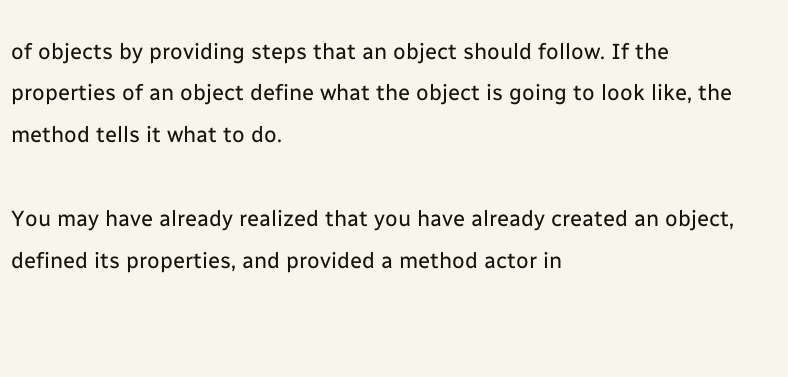of objects by providing steps that an object should follow. If the properties of an object define what the object is going to look like, the method tells it what to do.

You may have already realized that you have already created an object, defined its properties, and provided a method actor in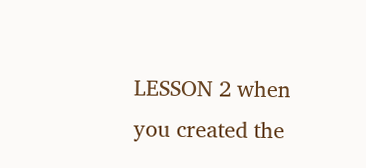LESSON 2 when you created the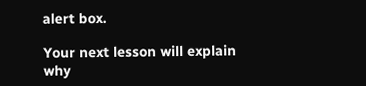alert box.

Your next lesson will explain why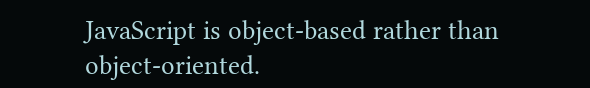JavaScript is object-based rather than object-oriented.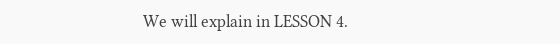We will explain in LESSON 4.